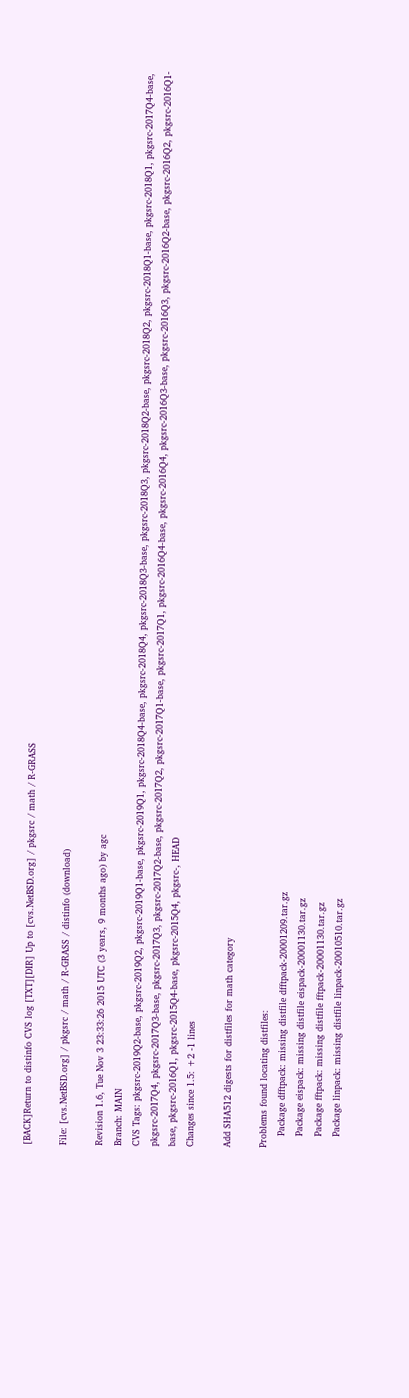[BACK]Return to distinfo CVS log [TXT][DIR] Up to [cvs.NetBSD.org] / pkgsrc / math / R-GRASS

File: [cvs.NetBSD.org] / pkgsrc / math / R-GRASS / distinfo (download)

Revision 1.6, Tue Nov 3 23:33:26 2015 UTC (3 years, 9 months ago) by agc
Branch: MAIN
CVS Tags: pkgsrc-2019Q2-base, pkgsrc-2019Q2, pkgsrc-2019Q1-base, pkgsrc-2019Q1, pkgsrc-2018Q4-base, pkgsrc-2018Q4, pkgsrc-2018Q3-base, pkgsrc-2018Q3, pkgsrc-2018Q2-base, pkgsrc-2018Q2, pkgsrc-2018Q1-base, pkgsrc-2018Q1, pkgsrc-2017Q4-base, pkgsrc-2017Q4, pkgsrc-2017Q3-base, pkgsrc-2017Q3, pkgsrc-2017Q2-base, pkgsrc-2017Q2, pkgsrc-2017Q1-base, pkgsrc-2017Q1, pkgsrc-2016Q4-base, pkgsrc-2016Q4, pkgsrc-2016Q3-base, pkgsrc-2016Q3, pkgsrc-2016Q2-base, pkgsrc-2016Q2, pkgsrc-2016Q1-base, pkgsrc-2016Q1, pkgsrc-2015Q4-base, pkgsrc-2015Q4, pkgsrc-, HEAD
Changes since 1.5: +2 -1 lines

Add SHA512 digests for distfiles for math category

Problems found locating distfiles:
    Package dfftpack: missing distfile dfftpack-20001209.tar.gz
    Package eispack: missing distfile eispack-20001130.tar.gz
    Package fftpack: missing distfile fftpack-20001130.tar.gz
    Package linpack: missing distfile linpack-20010510.tar.gz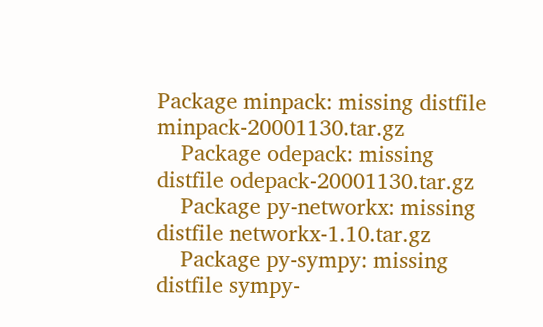Package minpack: missing distfile minpack-20001130.tar.gz
    Package odepack: missing distfile odepack-20001130.tar.gz
    Package py-networkx: missing distfile networkx-1.10.tar.gz
    Package py-sympy: missing distfile sympy-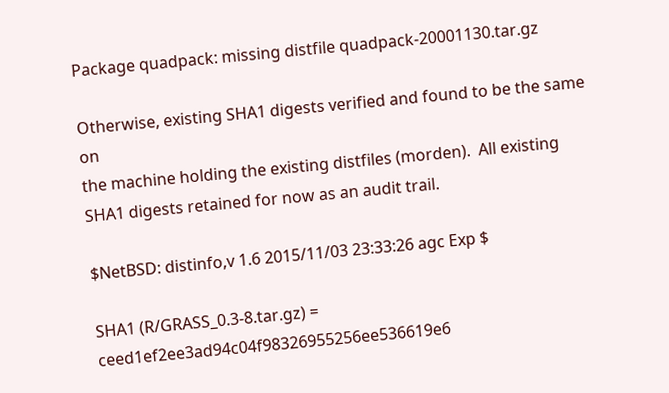Package quadpack: missing distfile quadpack-20001130.tar.gz

Otherwise, existing SHA1 digests verified and found to be the same on
the machine holding the existing distfiles (morden).  All existing
SHA1 digests retained for now as an audit trail.

$NetBSD: distinfo,v 1.6 2015/11/03 23:33:26 agc Exp $

SHA1 (R/GRASS_0.3-8.tar.gz) = ceed1ef2ee3ad94c04f98326955256ee536619e6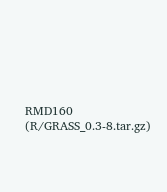RMD160 (R/GRASS_0.3-8.tar.gz)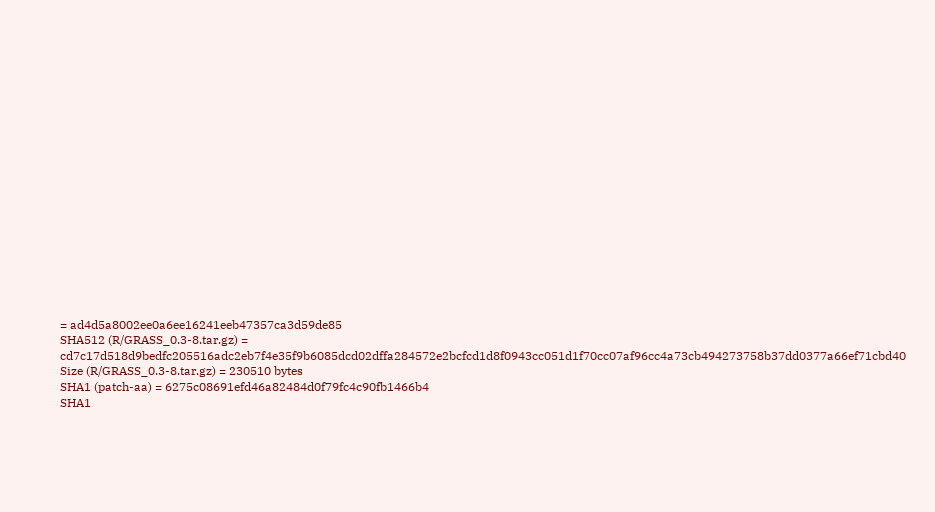= ad4d5a8002ee0a6ee16241eeb47357ca3d59de85
SHA512 (R/GRASS_0.3-8.tar.gz) = cd7c17d518d9bedfc205516adc2eb7f4e35f9b6085dcd02dffa284572e2bcfcd1d8f0943cc051d1f70cc07af96cc4a73cb494273758b37dd0377a66ef71cbd40
Size (R/GRASS_0.3-8.tar.gz) = 230510 bytes
SHA1 (patch-aa) = 6275c08691efd46a82484d0f79fc4c90fb1466b4
SHA1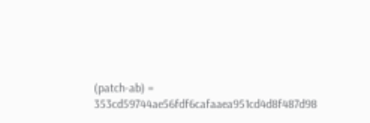(patch-ab) = 353cd59744ae56fdf6cafaaea951cd4d8f487d98